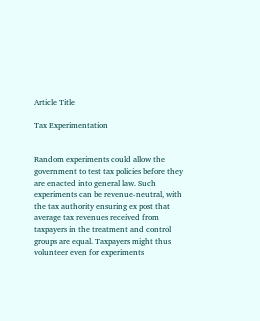Article Title

Tax Experimentation


Random experiments could allow the government to test tax policies before they are enacted into general law. Such experiments can be revenue-neutral, with the tax authority ensuring ex post that average tax revenues received from taxpayers in the treatment and control groups are equal. Taxpayers might thus volunteer even for experiments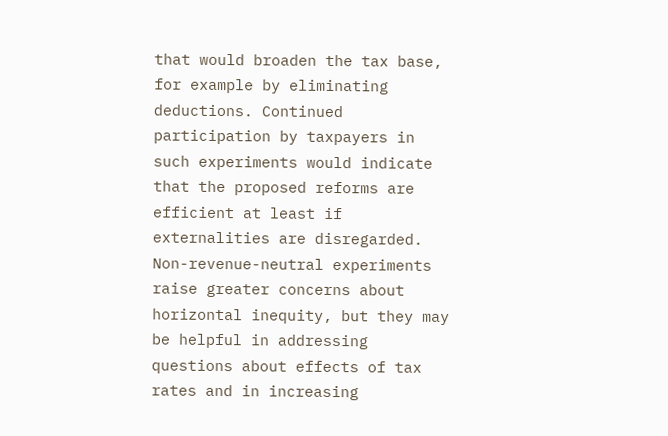that would broaden the tax base, for example by eliminating deductions. Continued participation by taxpayers in such experiments would indicate that the proposed reforms are efficient at least if externalities are disregarded. Non-revenue-neutral experiments raise greater concerns about horizontal inequity, but they may be helpful in addressing questions about effects of tax rates and in increasing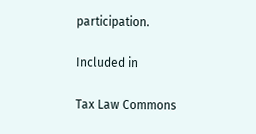participation.

Included in

Tax Law Commons